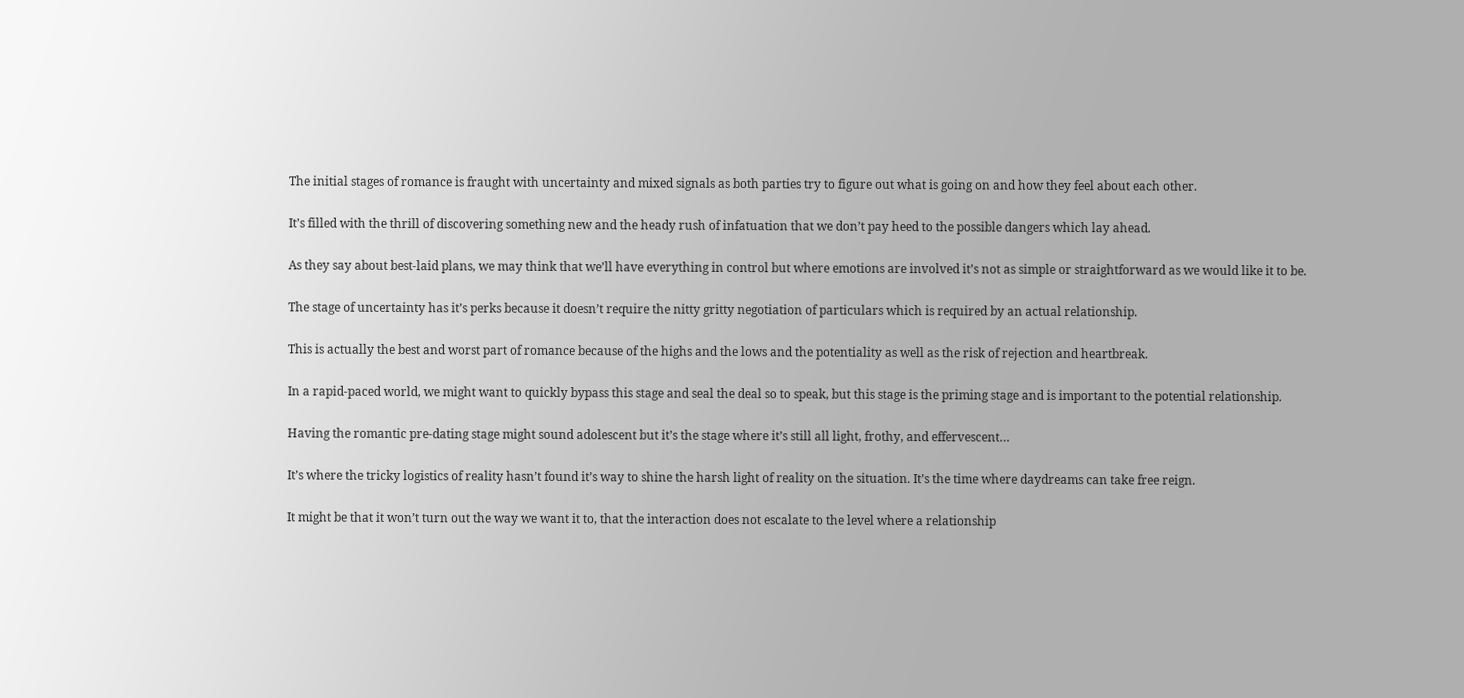The initial stages of romance is fraught with uncertainty and mixed signals as both parties try to figure out what is going on and how they feel about each other.

It’s filled with the thrill of discovering something new and the heady rush of infatuation that we don’t pay heed to the possible dangers which lay ahead.

As they say about best-laid plans, we may think that we’ll have everything in control but where emotions are involved it’s not as simple or straightforward as we would like it to be.

The stage of uncertainty has it’s perks because it doesn’t require the nitty gritty negotiation of particulars which is required by an actual relationship.

This is actually the best and worst part of romance because of the highs and the lows and the potentiality as well as the risk of rejection and heartbreak.

In a rapid-paced world, we might want to quickly bypass this stage and seal the deal so to speak, but this stage is the priming stage and is important to the potential relationship.

Having the romantic pre-dating stage might sound adolescent but it’s the stage where it’s still all light, frothy, and effervescent…

It’s where the tricky logistics of reality hasn’t found it’s way to shine the harsh light of reality on the situation. It’s the time where daydreams can take free reign.

It might be that it won’t turn out the way we want it to, that the interaction does not escalate to the level where a relationship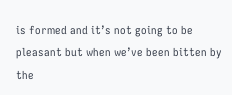is formed and it’s not going to be pleasant but when we’ve been bitten by the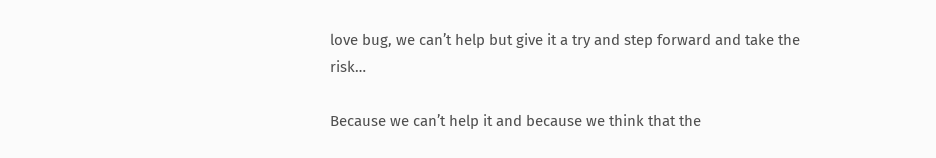love bug, we can’t help but give it a try and step forward and take the risk…

Because we can’t help it and because we think that the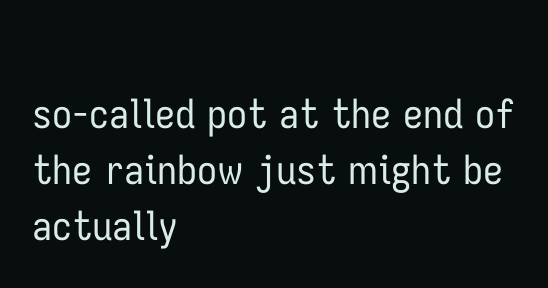so-called pot at the end of the rainbow just might be actually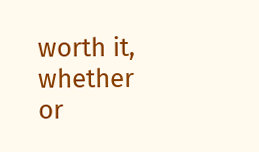worth it, whether or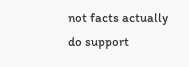not facts actually do support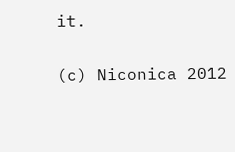it.

(c) Niconica 2012